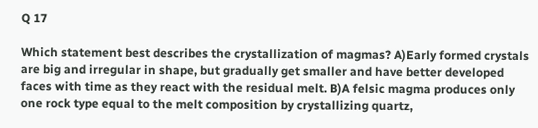Q 17

Which statement best describes the crystallization of magmas? A)Early formed crystals are big and irregular in shape, but gradually get smaller and have better developed faces with time as they react with the residual melt. B)A felsic magma produces only one rock type equal to the melt composition by crystallizing quartz,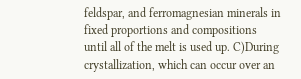feldspar, and ferromagnesian minerals in fixed proportions and compositions until all of the melt is used up. C)During crystallization, which can occur over an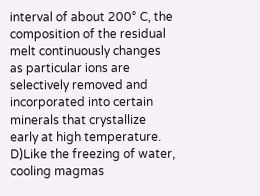interval of about 200° C, the composition of the residual melt continuously changes as particular ions are selectively removed and incorporated into certain minerals that crystallize early at high temperature. D)Like the freezing of water, cooling magmas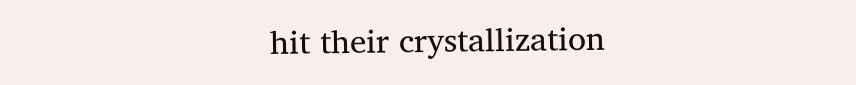hit their crystallization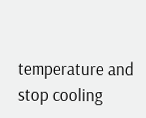temperature and stop cooling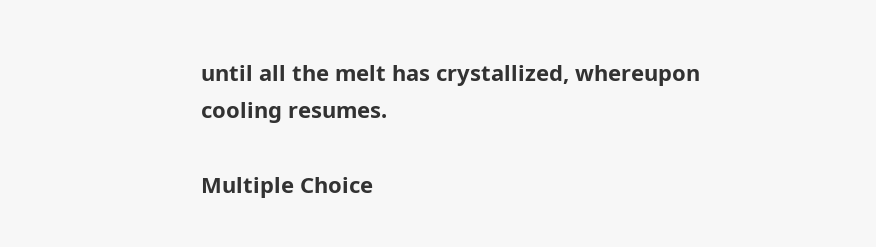until all the melt has crystallized, whereupon cooling resumes.

Multiple Choice